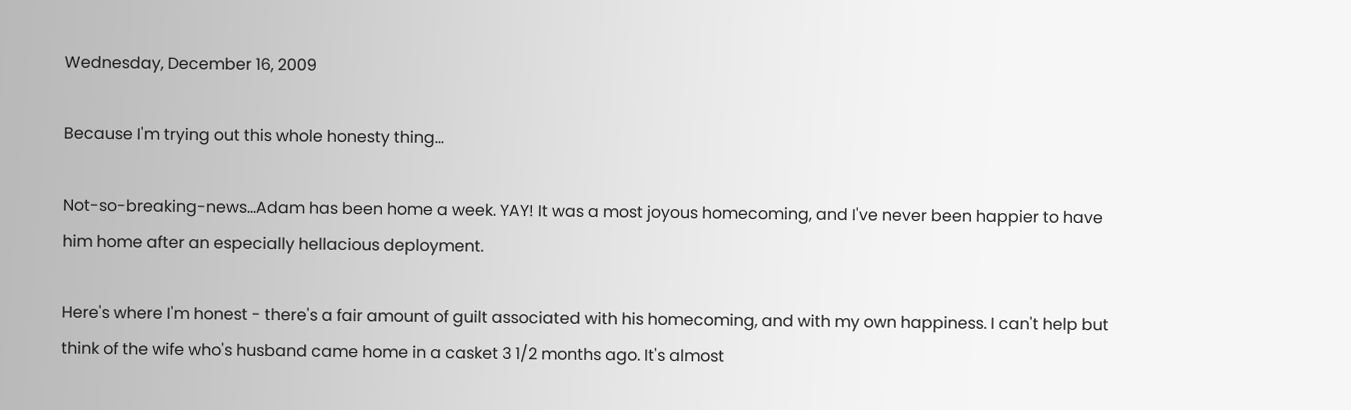Wednesday, December 16, 2009

Because I'm trying out this whole honesty thing...

Not-so-breaking-news...Adam has been home a week. YAY! It was a most joyous homecoming, and I've never been happier to have him home after an especially hellacious deployment.

Here's where I'm honest - there's a fair amount of guilt associated with his homecoming, and with my own happiness. I can't help but think of the wife who's husband came home in a casket 3 1/2 months ago. It's almost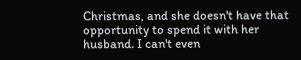Christmas, and she doesn't have that opportunity to spend it with her husband. I can't even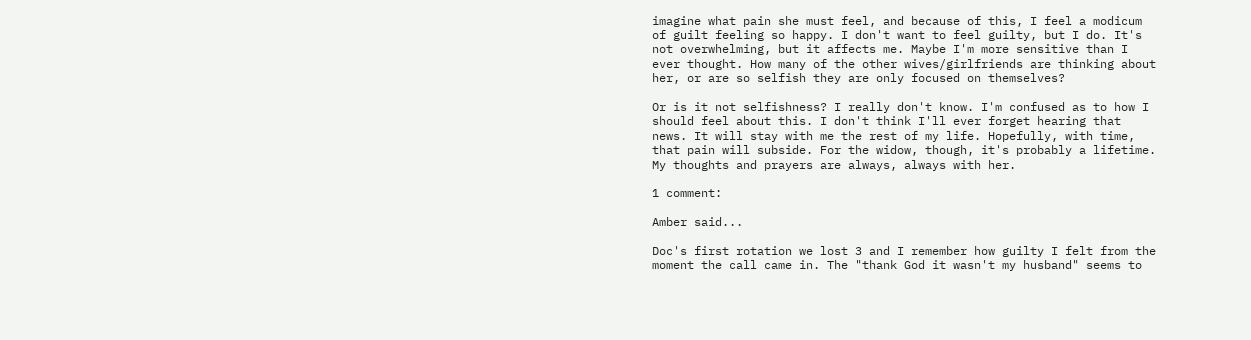imagine what pain she must feel, and because of this, I feel a modicum of guilt feeling so happy. I don't want to feel guilty, but I do. It's not overwhelming, but it affects me. Maybe I'm more sensitive than I ever thought. How many of the other wives/girlfriends are thinking about her, or are so selfish they are only focused on themselves?

Or is it not selfishness? I really don't know. I'm confused as to how I should feel about this. I don't think I'll ever forget hearing that news. It will stay with me the rest of my life. Hopefully, with time, that pain will subside. For the widow, though, it's probably a lifetime. My thoughts and prayers are always, always with her.

1 comment:

Amber said...

Doc's first rotation we lost 3 and I remember how guilty I felt from the moment the call came in. The "thank God it wasn't my husband" seems to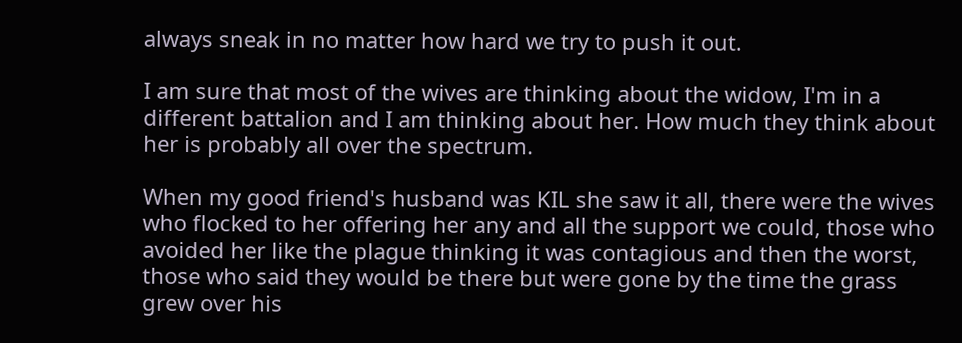always sneak in no matter how hard we try to push it out.

I am sure that most of the wives are thinking about the widow, I'm in a different battalion and I am thinking about her. How much they think about her is probably all over the spectrum.

When my good friend's husband was KIL she saw it all, there were the wives who flocked to her offering her any and all the support we could, those who avoided her like the plague thinking it was contagious and then the worst, those who said they would be there but were gone by the time the grass grew over his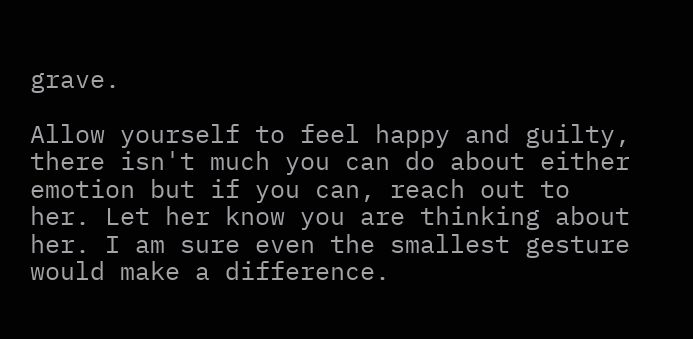grave.

Allow yourself to feel happy and guilty, there isn't much you can do about either emotion but if you can, reach out to her. Let her know you are thinking about her. I am sure even the smallest gesture would make a difference.